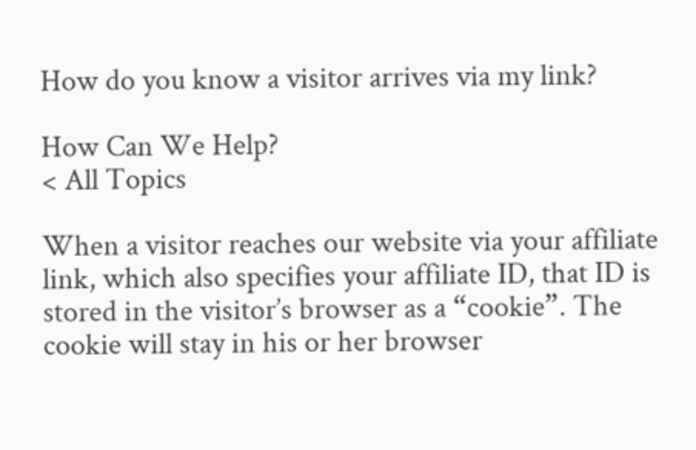How do you know a visitor arrives via my link?

How Can We Help?
< All Topics

When a visitor reaches our website via your affiliate link, which also specifies your affiliate ID, that ID is stored in the visitor’s browser as a “cookie”. The cookie will stay in his or her browser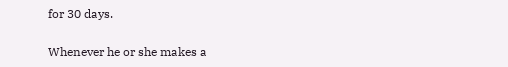for 30 days.

Whenever he or she makes a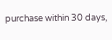purchase within 30 days,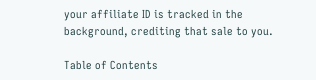your affiliate ID is tracked in the background, crediting that sale to you.

Table of Contents